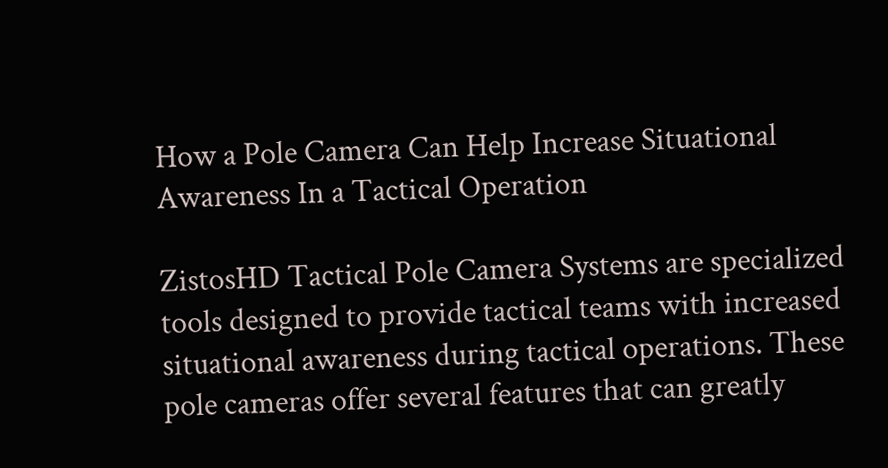How a Pole Camera Can Help Increase Situational Awareness In a Tactical Operation

ZistosHD Tactical Pole Camera Systems are specialized tools designed to provide tactical teams with increased situational awareness during tactical operations. These pole cameras offer several features that can greatly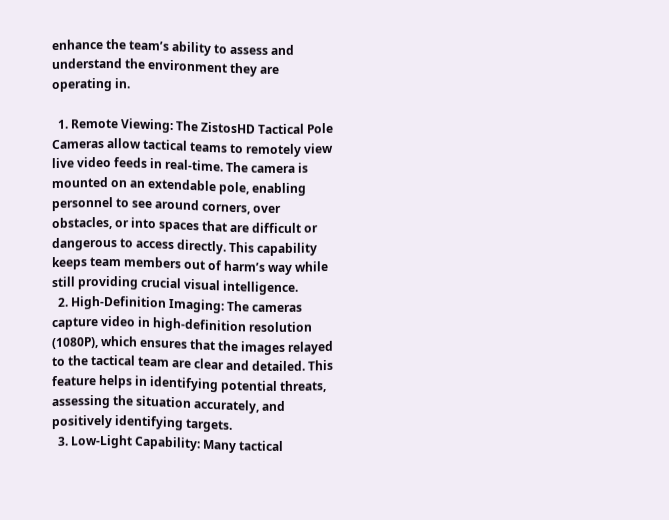enhance the team’s ability to assess and understand the environment they are operating in.

  1. Remote Viewing: The ZistosHD Tactical Pole Cameras allow tactical teams to remotely view live video feeds in real-time. The camera is mounted on an extendable pole, enabling personnel to see around corners, over obstacles, or into spaces that are difficult or dangerous to access directly. This capability keeps team members out of harm’s way while still providing crucial visual intelligence.
  2. High-Definition Imaging: The cameras capture video in high-definition resolution (1080P), which ensures that the images relayed to the tactical team are clear and detailed. This feature helps in identifying potential threats, assessing the situation accurately, and positively identifying targets.
  3. Low-Light Capability: Many tactical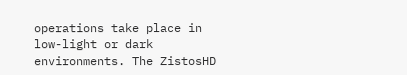operations take place in low-light or dark environments. The ZistosHD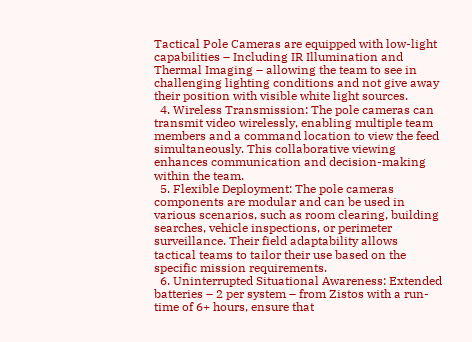Tactical Pole Cameras are equipped with low-light capabilities – Including IR Illumination and Thermal Imaging – allowing the team to see in challenging lighting conditions and not give away their position with visible white light sources.
  4. Wireless Transmission: The pole cameras can transmit video wirelessly, enabling multiple team members and a command location to view the feed simultaneously. This collaborative viewing enhances communication and decision-making within the team.
  5. Flexible Deployment: The pole cameras components are modular and can be used in various scenarios, such as room clearing, building searches, vehicle inspections, or perimeter surveillance. Their field adaptability allows tactical teams to tailor their use based on the specific mission requirements.
  6. Uninterrupted Situational Awareness: Extended batteries – 2 per system – from Zistos with a run-time of 6+ hours, ensure that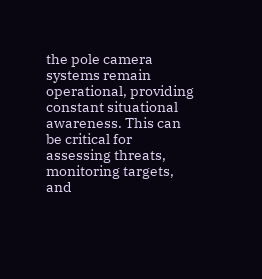the pole camera systems remain operational, providing constant situational awareness. This can be critical for assessing threats, monitoring targets, and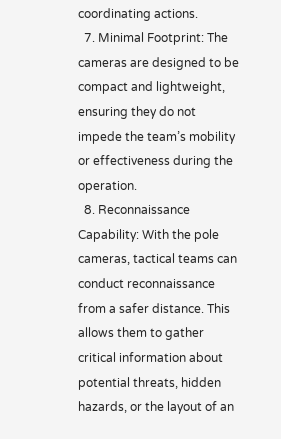coordinating actions.
  7. Minimal Footprint: The cameras are designed to be compact and lightweight, ensuring they do not impede the team’s mobility or effectiveness during the operation.
  8. Reconnaissance Capability: With the pole cameras, tactical teams can conduct reconnaissance from a safer distance. This allows them to gather critical information about potential threats, hidden hazards, or the layout of an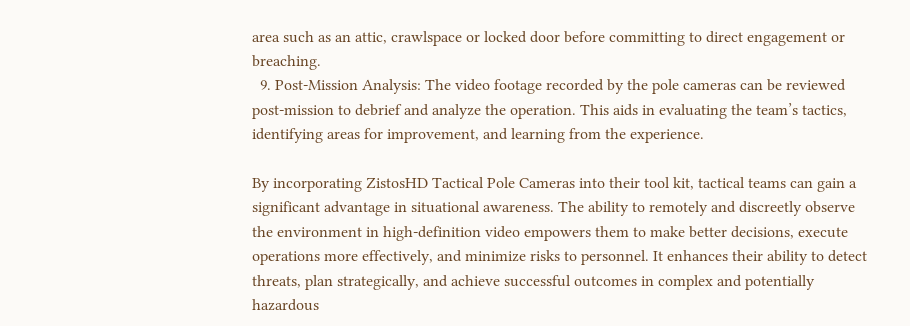area such as an attic, crawlspace or locked door before committing to direct engagement or breaching.
  9. Post-Mission Analysis: The video footage recorded by the pole cameras can be reviewed post-mission to debrief and analyze the operation. This aids in evaluating the team’s tactics, identifying areas for improvement, and learning from the experience.

By incorporating ZistosHD Tactical Pole Cameras into their tool kit, tactical teams can gain a significant advantage in situational awareness. The ability to remotely and discreetly observe the environment in high-definition video empowers them to make better decisions, execute operations more effectively, and minimize risks to personnel. It enhances their ability to detect threats, plan strategically, and achieve successful outcomes in complex and potentially hazardous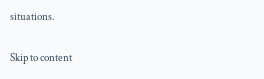situations.

Skip to content